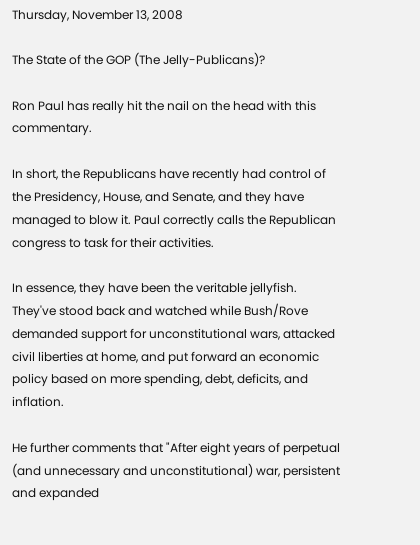Thursday, November 13, 2008

The State of the GOP (The Jelly-Publicans)?

Ron Paul has really hit the nail on the head with this commentary.

In short, the Republicans have recently had control of the Presidency, House, and Senate, and they have managed to blow it. Paul correctly calls the Republican congress to task for their activities.

In essence, they have been the veritable jellyfish. They've stood back and watched while Bush/Rove demanded support for unconstitutional wars, attacked civil liberties at home, and put forward an economic policy based on more spending, debt, deficits, and inflation.

He further comments that "After eight years of perpetual (and unnecessary and unconstitutional) war, persistent and expanded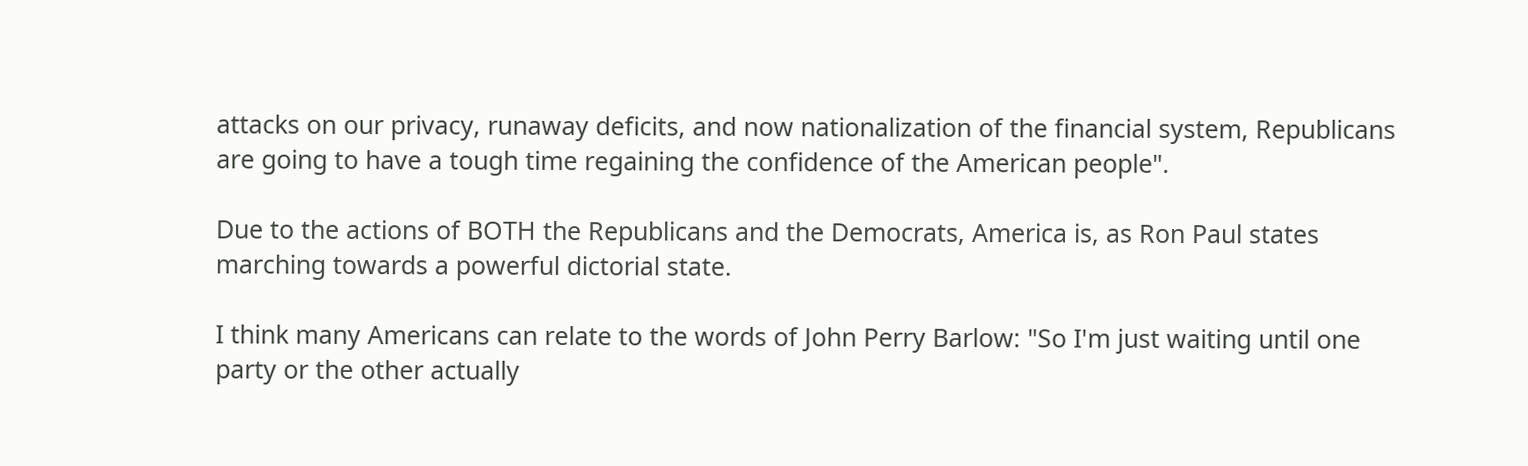attacks on our privacy, runaway deficits, and now nationalization of the financial system, Republicans are going to have a tough time regaining the confidence of the American people".

Due to the actions of BOTH the Republicans and the Democrats, America is, as Ron Paul states marching towards a powerful dictorial state.

I think many Americans can relate to the words of John Perry Barlow: "So I'm just waiting until one party or the other actually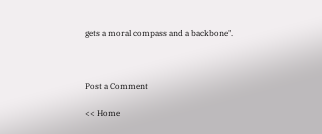gets a moral compass and a backbone".



Post a Comment

<< Home